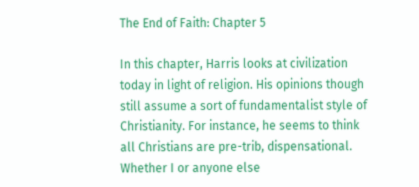The End of Faith: Chapter 5

In this chapter, Harris looks at civilization today in light of religion. His opinions though still assume a sort of fundamentalist style of Christianity. For instance, he seems to think all Christians are pre-trib, dispensational. Whether I or anyone else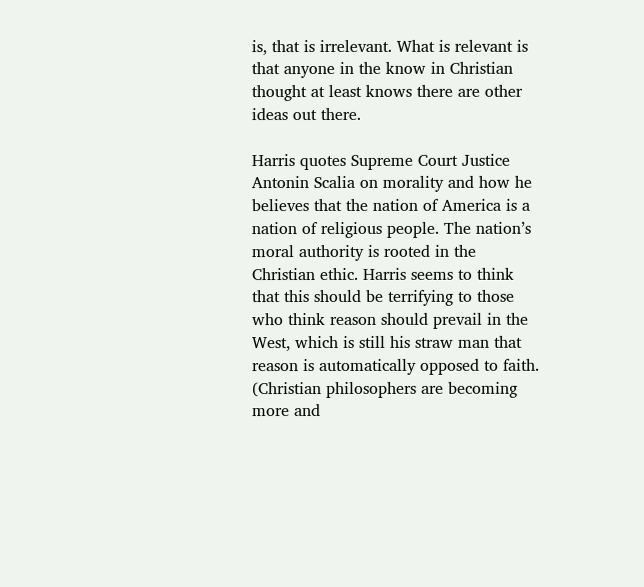is, that is irrelevant. What is relevant is that anyone in the know in Christian thought at least knows there are other ideas out there.

Harris quotes Supreme Court Justice Antonin Scalia on morality and how he believes that the nation of America is a nation of religious people. The nation’s moral authority is rooted in the Christian ethic. Harris seems to think that this should be terrifying to those who think reason should prevail in the West, which is still his straw man that reason is automatically opposed to faith. (Christian philosophers are becoming more and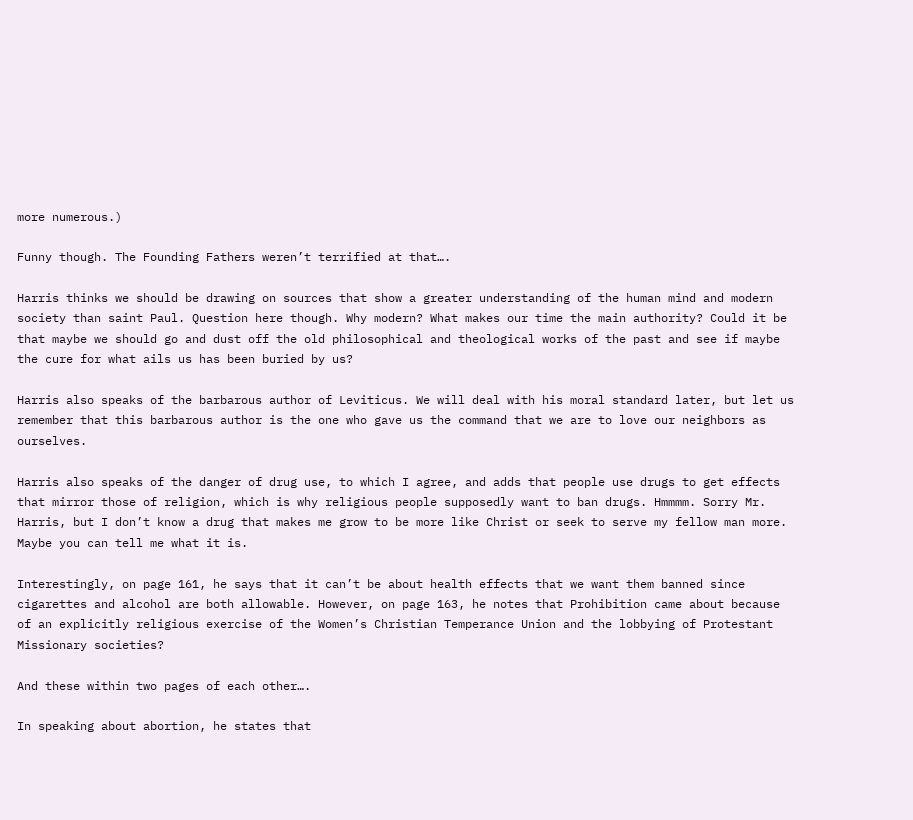more numerous.)

Funny though. The Founding Fathers weren’t terrified at that….

Harris thinks we should be drawing on sources that show a greater understanding of the human mind and modern society than saint Paul. Question here though. Why modern? What makes our time the main authority? Could it be that maybe we should go and dust off the old philosophical and theological works of the past and see if maybe the cure for what ails us has been buried by us?

Harris also speaks of the barbarous author of Leviticus. We will deal with his moral standard later, but let us remember that this barbarous author is the one who gave us the command that we are to love our neighbors as ourselves.

Harris also speaks of the danger of drug use, to which I agree, and adds that people use drugs to get effects that mirror those of religion, which is why religious people supposedly want to ban drugs. Hmmmm. Sorry Mr. Harris, but I don’t know a drug that makes me grow to be more like Christ or seek to serve my fellow man more. Maybe you can tell me what it is.

Interestingly, on page 161, he says that it can’t be about health effects that we want them banned since cigarettes and alcohol are both allowable. However, on page 163, he notes that Prohibition came about because of an explicitly religious exercise of the Women’s Christian Temperance Union and the lobbying of Protestant Missionary societies?

And these within two pages of each other….

In speaking about abortion, he states that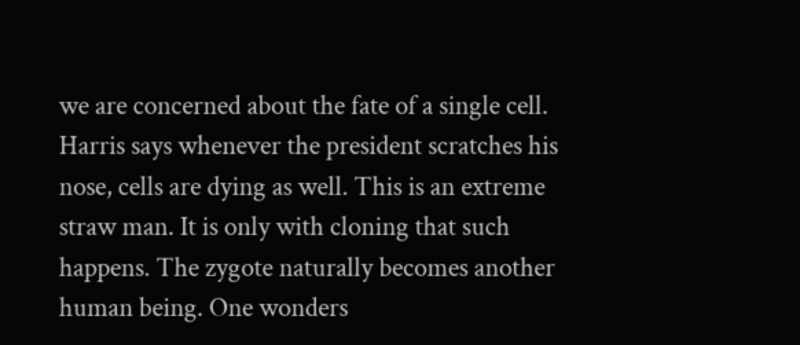we are concerned about the fate of a single cell. Harris says whenever the president scratches his nose, cells are dying as well. This is an extreme straw man. It is only with cloning that such happens. The zygote naturally becomes another human being. One wonders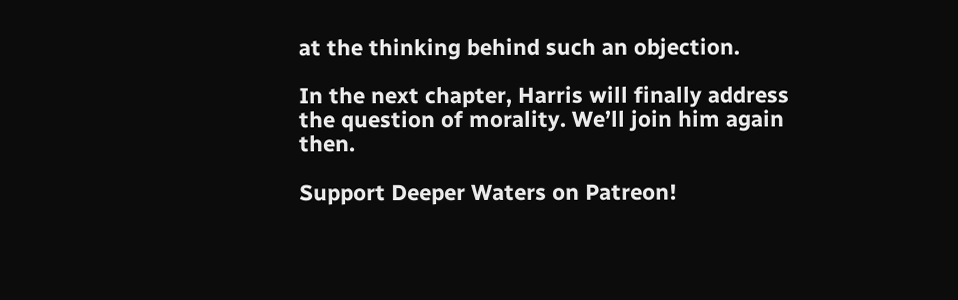at the thinking behind such an objection.

In the next chapter, Harris will finally address the question of morality. We’ll join him again then.

Support Deeper Waters on Patreon!